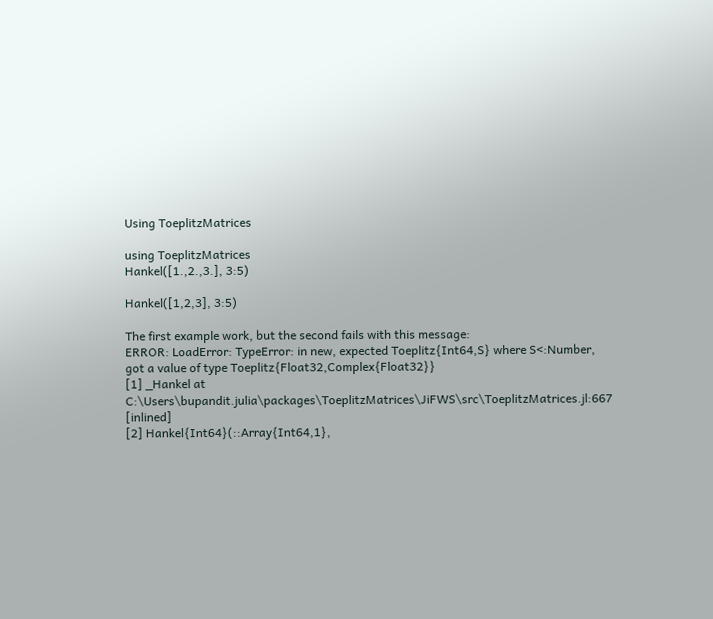Using ToeplitzMatrices

using ToeplitzMatrices
Hankel([1.,2.,3.], 3:5)

Hankel([1,2,3], 3:5)

The first example work, but the second fails with this message:
ERROR: LoadError: TypeError: in new, expected Toeplitz{Int64,S} where S<:Number, got a value of type Toeplitz{Float32,Complex{Float32}}
[1] _Hankel at C:\Users\bupandit.julia\packages\ToeplitzMatrices\JiFWS\src\ToeplitzMatrices.jl:667 [inlined]
[2] Hankel{Int64}(::Array{Int64,1},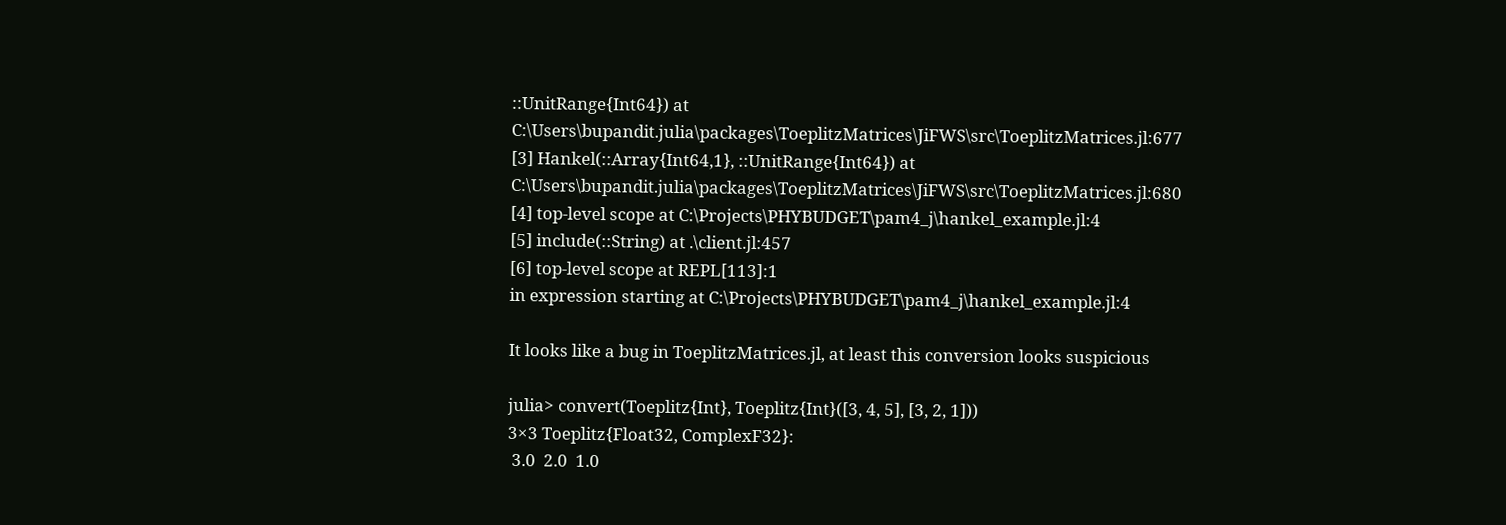::UnitRange{Int64}) at C:\Users\bupandit.julia\packages\ToeplitzMatrices\JiFWS\src\ToeplitzMatrices.jl:677
[3] Hankel(::Array{Int64,1}, ::UnitRange{Int64}) at C:\Users\bupandit.julia\packages\ToeplitzMatrices\JiFWS\src\ToeplitzMatrices.jl:680
[4] top-level scope at C:\Projects\PHYBUDGET\pam4_j\hankel_example.jl:4
[5] include(::String) at .\client.jl:457
[6] top-level scope at REPL[113]:1
in expression starting at C:\Projects\PHYBUDGET\pam4_j\hankel_example.jl:4

It looks like a bug in ToeplitzMatrices.jl, at least this conversion looks suspicious

julia> convert(Toeplitz{Int}, Toeplitz{Int}([3, 4, 5], [3, 2, 1]))
3×3 Toeplitz{Float32, ComplexF32}:
 3.0  2.0  1.0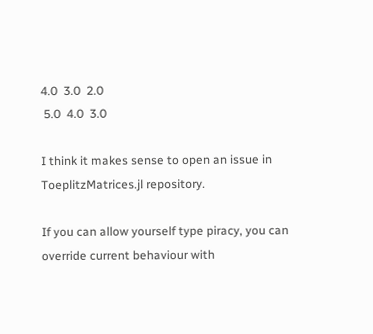4.0  3.0  2.0
 5.0  4.0  3.0

I think it makes sense to open an issue in ToeplitzMatrices.jl repository.

If you can allow yourself type piracy, you can override current behaviour with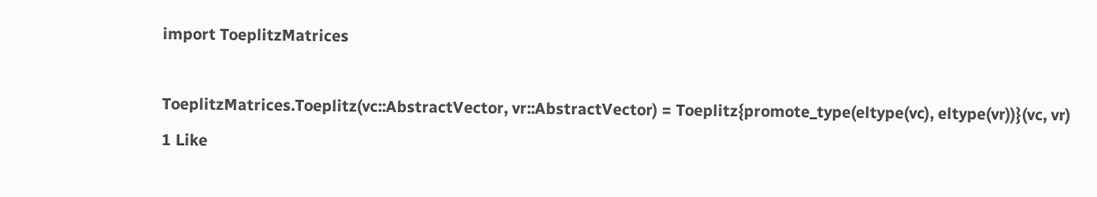import ToeplitzMatrices

ToeplitzMatrices.Toeplitz(vc::AbstractVector, vr::AbstractVector) = Toeplitz{promote_type(eltype(vc), eltype(vr))}(vc, vr)
1 Like